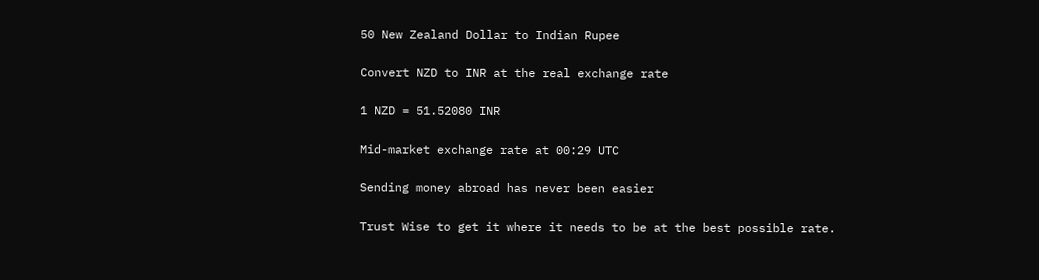50 New Zealand Dollar to Indian Rupee

Convert NZD to INR at the real exchange rate

1 NZD = 51.52080 INR

Mid-market exchange rate at 00:29 UTC

Sending money abroad has never been easier

Trust Wise to get it where it needs to be at the best possible rate.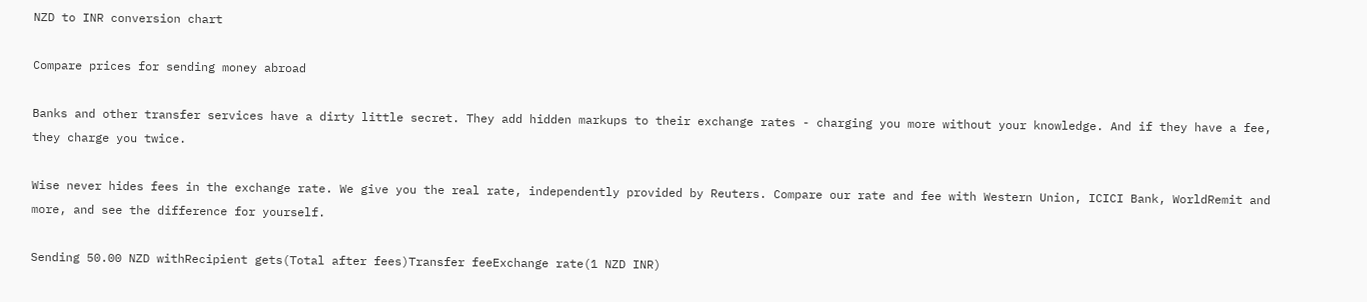NZD to INR conversion chart

Compare prices for sending money abroad

Banks and other transfer services have a dirty little secret. They add hidden markups to their exchange rates - charging you more without your knowledge. And if they have a fee, they charge you twice.

Wise never hides fees in the exchange rate. We give you the real rate, independently provided by Reuters. Compare our rate and fee with Western Union, ICICI Bank, WorldRemit and more, and see the difference for yourself.

Sending 50.00 NZD withRecipient gets(Total after fees)Transfer feeExchange rate(1 NZD INR)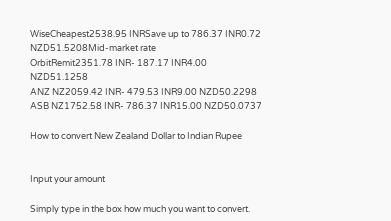WiseCheapest2538.95 INRSave up to 786.37 INR0.72 NZD51.5208Mid-market rate
OrbitRemit2351.78 INR- 187.17 INR4.00 NZD51.1258
ANZ NZ2059.42 INR- 479.53 INR9.00 NZD50.2298
ASB NZ1752.58 INR- 786.37 INR15.00 NZD50.0737

How to convert New Zealand Dollar to Indian Rupee


Input your amount

Simply type in the box how much you want to convert.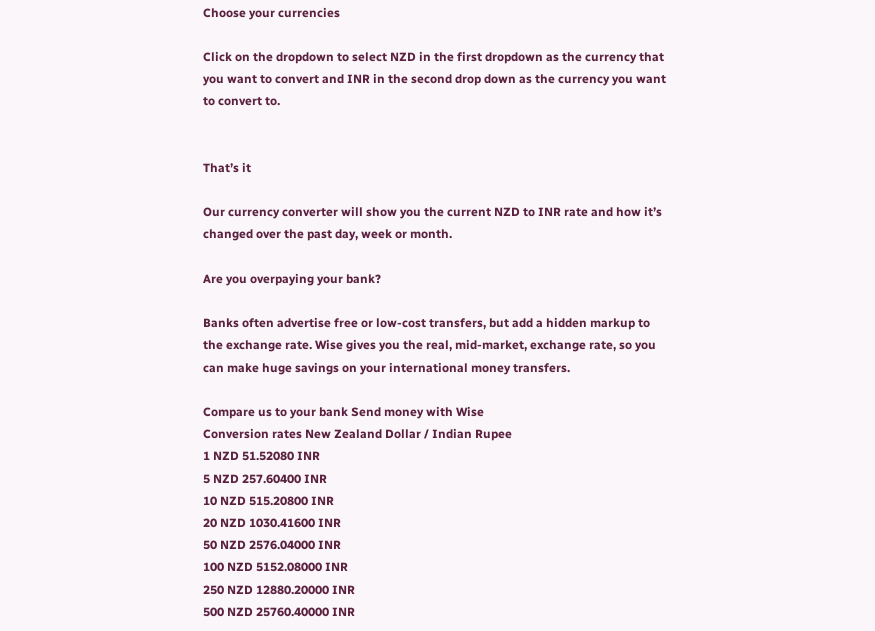Choose your currencies

Click on the dropdown to select NZD in the first dropdown as the currency that you want to convert and INR in the second drop down as the currency you want to convert to.


That’s it

Our currency converter will show you the current NZD to INR rate and how it’s changed over the past day, week or month.

Are you overpaying your bank?

Banks often advertise free or low-cost transfers, but add a hidden markup to the exchange rate. Wise gives you the real, mid-market, exchange rate, so you can make huge savings on your international money transfers.

Compare us to your bank Send money with Wise
Conversion rates New Zealand Dollar / Indian Rupee
1 NZD 51.52080 INR
5 NZD 257.60400 INR
10 NZD 515.20800 INR
20 NZD 1030.41600 INR
50 NZD 2576.04000 INR
100 NZD 5152.08000 INR
250 NZD 12880.20000 INR
500 NZD 25760.40000 INR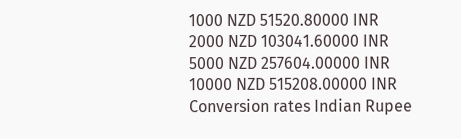1000 NZD 51520.80000 INR
2000 NZD 103041.60000 INR
5000 NZD 257604.00000 INR
10000 NZD 515208.00000 INR
Conversion rates Indian Rupee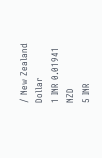/ New Zealand Dollar
1 INR 0.01941 NZD
5 INR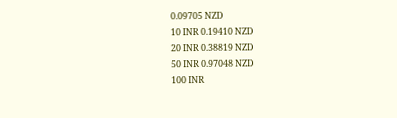0.09705 NZD
10 INR 0.19410 NZD
20 INR 0.38819 NZD
50 INR 0.97048 NZD
100 INR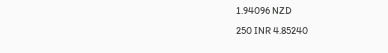1.94096 NZD
250 INR 4.85240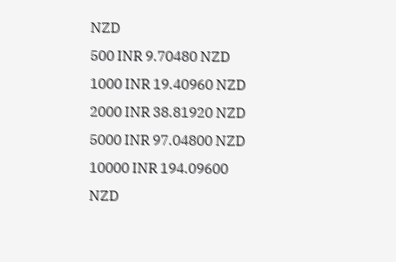NZD
500 INR 9.70480 NZD
1000 INR 19.40960 NZD
2000 INR 38.81920 NZD
5000 INR 97.04800 NZD
10000 INR 194.09600 NZD